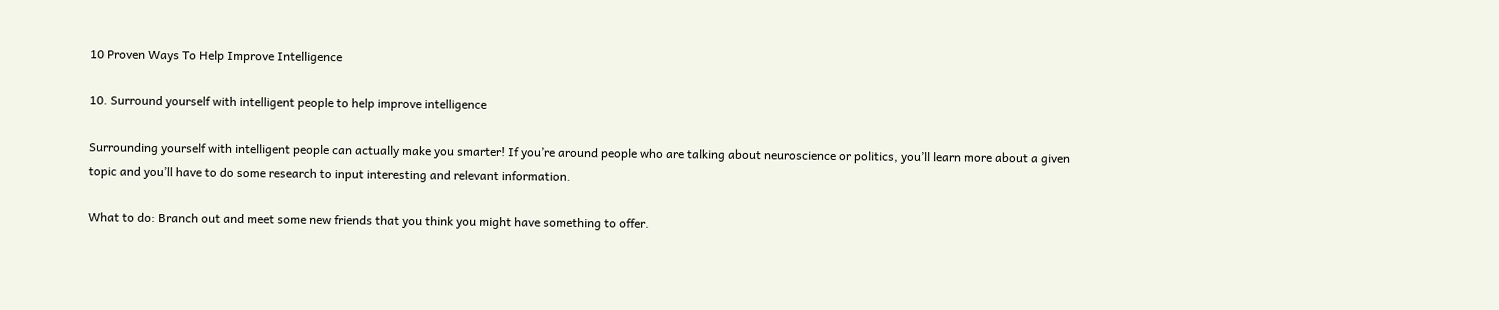10 Proven Ways To Help Improve Intelligence

10. Surround yourself with intelligent people to help improve intelligence

Surrounding yourself with intelligent people can actually make you smarter! If you’re around people who are talking about neuroscience or politics, you’ll learn more about a given topic and you’ll have to do some research to input interesting and relevant information.

What to do: Branch out and meet some new friends that you think you might have something to offer.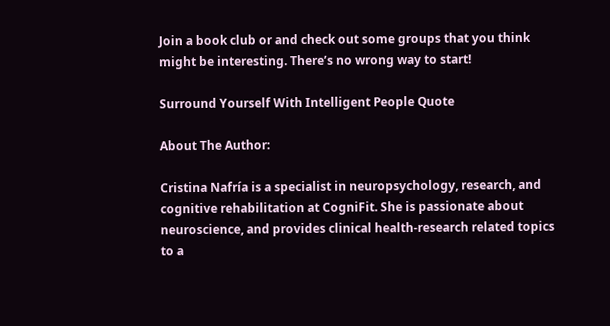Join a book club or and check out some groups that you think might be interesting. There’s no wrong way to start!

Surround Yourself With Intelligent People Quote

About The Author:

Cristina Nafría is a specialist in neuropsychology, research, and cognitive rehabilitation at CogniFit. She is passionate about neuroscience, and provides clinical health-research related topics to a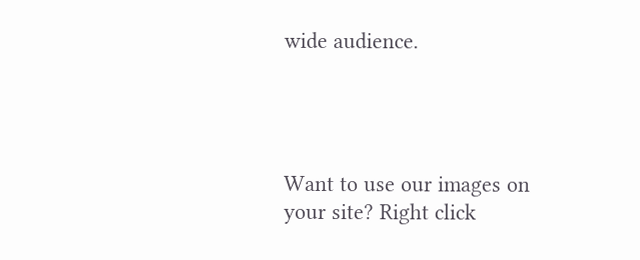wide audience.




Want to use our images on your site? Right click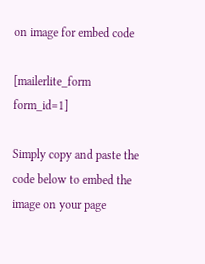on image for embed code

[mailerlite_form form_id=1]

Simply copy and paste the code below to embed the image on your page